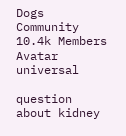Dogs Community
10.4k Members
Avatar universal

question about kidney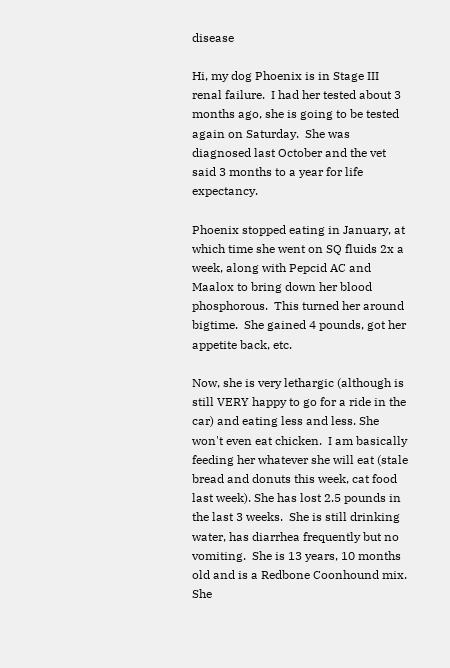disease

Hi, my dog Phoenix is in Stage III renal failure.  I had her tested about 3 months ago, she is going to be tested again on Saturday.  She was diagnosed last October and the vet said 3 months to a year for life expectancy.

Phoenix stopped eating in January, at which time she went on SQ fluids 2x a week, along with Pepcid AC and Maalox to bring down her blood phosphorous.  This turned her around bigtime.  She gained 4 pounds, got her appetite back, etc.

Now, she is very lethargic (although is still VERY happy to go for a ride in the car) and eating less and less. She won't even eat chicken.  I am basically feeding her whatever she will eat (stale bread and donuts this week, cat food last week). She has lost 2.5 pounds in the last 3 weeks.  She is still drinking water, has diarrhea frequently but no vomiting.  She is 13 years, 10 months old and is a Redbone Coonhound mix. She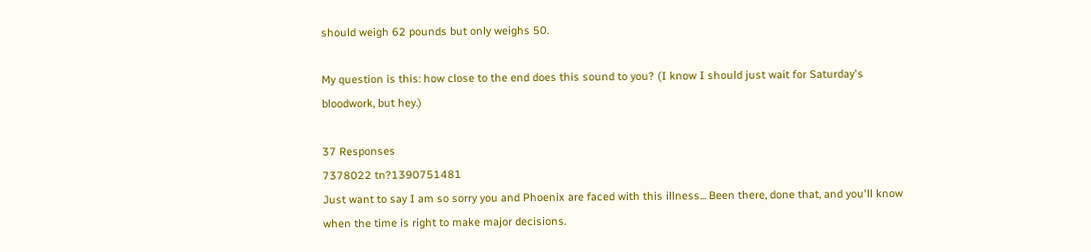should weigh 62 pounds but only weighs 50.

My question is this: how close to the end does this sound to you? (I know I should just wait for Saturday's bloodwork, but hey.)

37 Responses
7378022 tn?1390751481
Just want to say I am so sorry you and Phoenix are faced with this illness... Been there, done that, and you'll know when the time is right to make major decisions.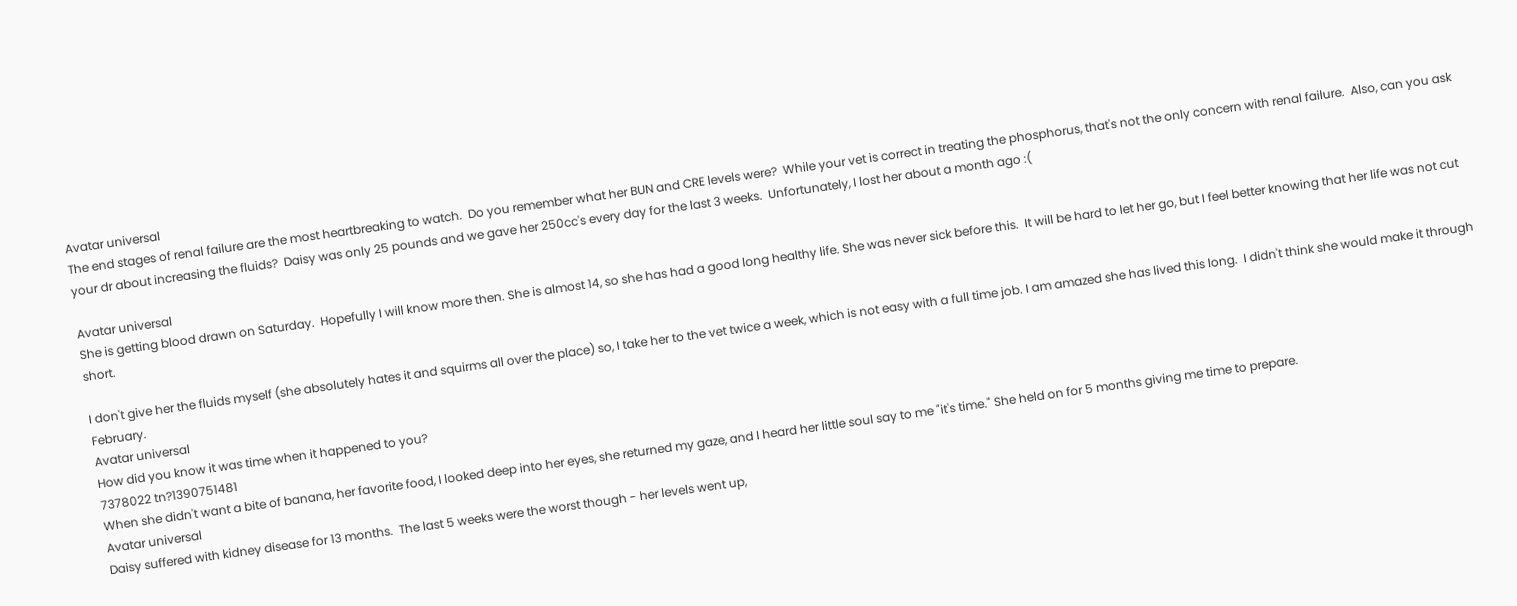Avatar universal
The end stages of renal failure are the most heartbreaking to watch.  Do you remember what her BUN and CRE levels were?  While your vet is correct in treating the phosphorus, that's not the only concern with renal failure.  Also, can you ask your dr about increasing the fluids?  Daisy was only 25 pounds and we gave her 250cc's every day for the last 3 weeks.  Unfortunately, I lost her about a month ago :(

Avatar universal
She is getting blood drawn on Saturday.  Hopefully I will know more then. She is almost 14, so she has had a good long healthy life. She was never sick before this.  It will be hard to let her go, but I feel better knowing that her life was not cut short.

I don't give her the fluids myself (she absolutely hates it and squirms all over the place) so, I take her to the vet twice a week, which is not easy with a full time job. I am amazed she has lived this long.  I didn't think she would make it through February.
Avatar universal
How did you know it was time when it happened to you?
7378022 tn?1390751481
When she didn't want a bite of banana, her favorite food, I looked deep into her eyes, she returned my gaze, and I heard her little soul say to me "it's time." She held on for 5 months giving me time to prepare.
Avatar universal
Daisy suffered with kidney disease for 13 months.  The last 5 weeks were the worst though - her levels went up,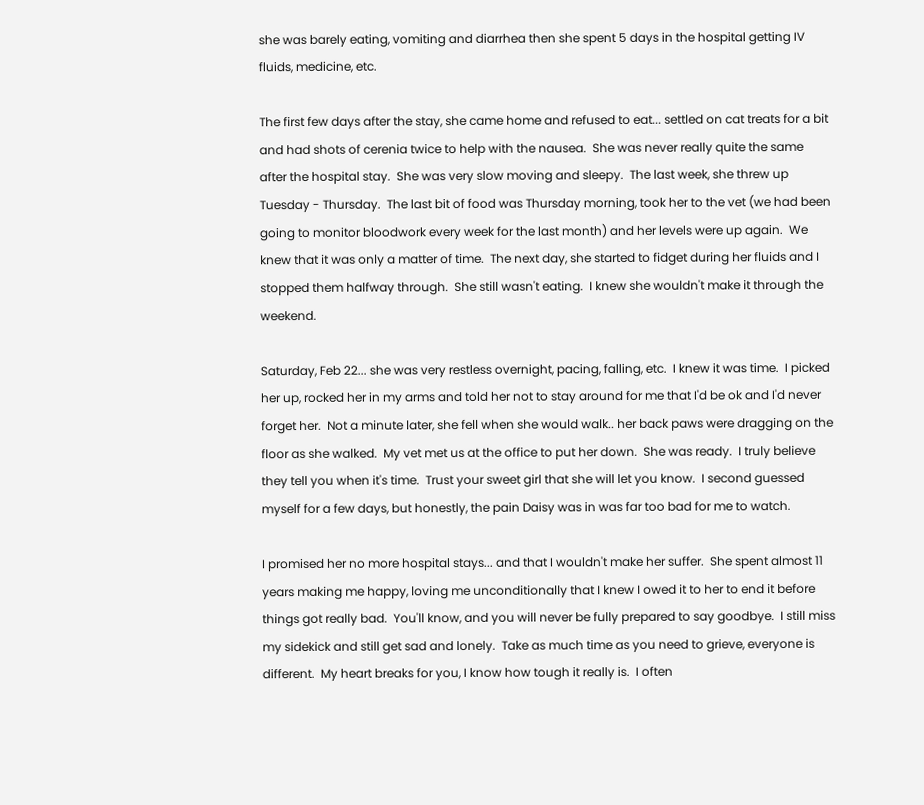she was barely eating, vomiting and diarrhea then she spent 5 days in the hospital getting IV fluids, medicine, etc.

The first few days after the stay, she came home and refused to eat... settled on cat treats for a bit and had shots of cerenia twice to help with the nausea.  She was never really quite the same after the hospital stay.  She was very slow moving and sleepy.  The last week, she threw up Tuesday - Thursday.  The last bit of food was Thursday morning, took her to the vet (we had been going to monitor bloodwork every week for the last month) and her levels were up again.  We knew that it was only a matter of time.  The next day, she started to fidget during her fluids and I stopped them halfway through.  She still wasn't eating.  I knew she wouldn't make it through the weekend.

Saturday, Feb 22... she was very restless overnight, pacing, falling, etc.  I knew it was time.  I picked her up, rocked her in my arms and told her not to stay around for me that I'd be ok and I'd never forget her.  Not a minute later, she fell when she would walk.. her back paws were dragging on the floor as she walked.  My vet met us at the office to put her down.  She was ready.  I truly believe they tell you when it's time.  Trust your sweet girl that she will let you know.  I second guessed myself for a few days, but honestly, the pain Daisy was in was far too bad for me to watch.

I promised her no more hospital stays... and that I wouldn't make her suffer.  She spent almost 11 years making me happy, loving me unconditionally that I knew I owed it to her to end it before things got really bad.  You'll know, and you will never be fully prepared to say goodbye.  I still miss my sidekick and still get sad and lonely.  Take as much time as you need to grieve, everyone is different.  My heart breaks for you, I know how tough it really is.  I often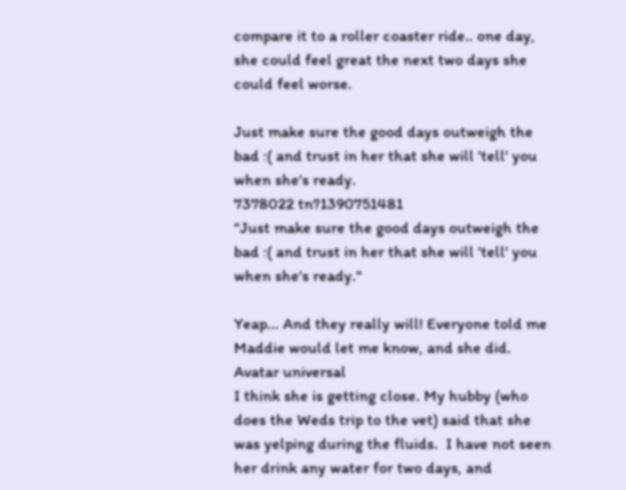compare it to a roller coaster ride.. one day, she could feel great the next two days she could feel worse.

Just make sure the good days outweigh the bad :( and trust in her that she will 'tell' you when she's ready.
7378022 tn?1390751481
"Just make sure the good days outweigh the bad :( and trust in her that she will 'tell' you when she's ready."

Yeap... And they really will! Everyone told me Maddie would let me know, and she did.
Avatar universal
I think she is getting close. My hubby (who does the Weds trip to the vet) said that she was yelping during the fluids.  I have not seen her drink any water for two days, and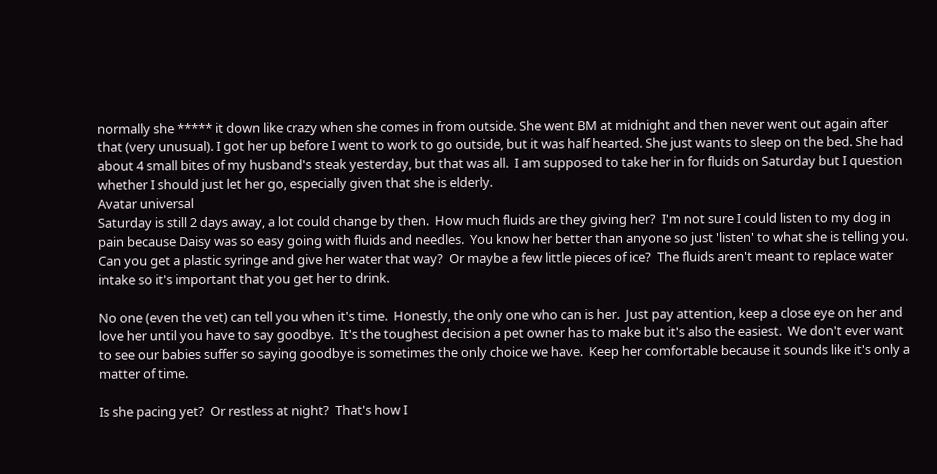normally she ***** it down like crazy when she comes in from outside. She went BM at midnight and then never went out again after that (very unusual). I got her up before I went to work to go outside, but it was half hearted. She just wants to sleep on the bed. She had about 4 small bites of my husband's steak yesterday, but that was all.  I am supposed to take her in for fluids on Saturday but I question whether I should just let her go, especially given that she is elderly.
Avatar universal
Saturday is still 2 days away, a lot could change by then.  How much fluids are they giving her?  I'm not sure I could listen to my dog in pain because Daisy was so easy going with fluids and needles.  You know her better than anyone so just 'listen' to what she is telling you.  Can you get a plastic syringe and give her water that way?  Or maybe a few little pieces of ice?  The fluids aren't meant to replace water intake so it's important that you get her to drink.

No one (even the vet) can tell you when it's time.  Honestly, the only one who can is her.  Just pay attention, keep a close eye on her and love her until you have to say goodbye.  It's the toughest decision a pet owner has to make but it's also the easiest.  We don't ever want to see our babies suffer so saying goodbye is sometimes the only choice we have.  Keep her comfortable because it sounds like it's only a matter of time.

Is she pacing yet?  Or restless at night?  That's how I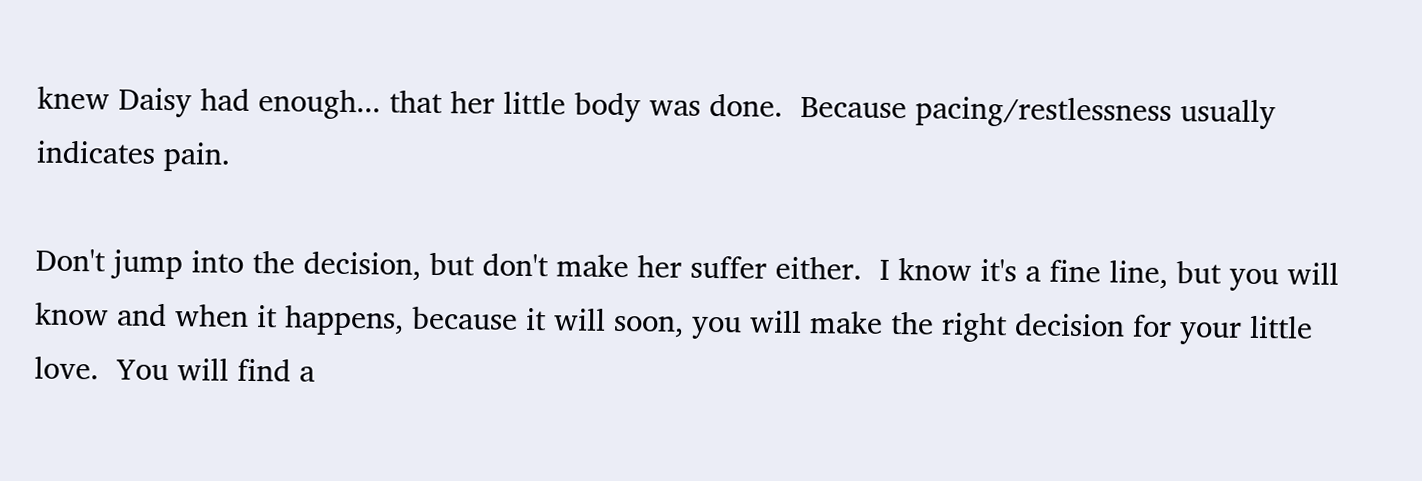knew Daisy had enough... that her little body was done.  Because pacing/restlessness usually indicates pain.

Don't jump into the decision, but don't make her suffer either.  I know it's a fine line, but you will know and when it happens, because it will soon, you will make the right decision for your little love.  You will find a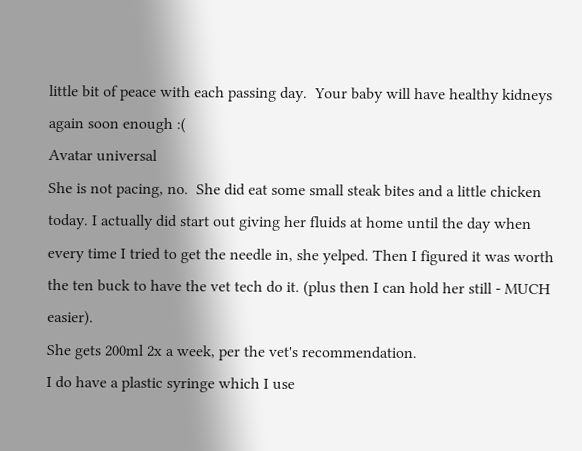little bit of peace with each passing day.  Your baby will have healthy kidneys again soon enough :(
Avatar universal
She is not pacing, no.  She did eat some small steak bites and a little chicken today. I actually did start out giving her fluids at home until the day when every time I tried to get the needle in, she yelped. Then I figured it was worth the ten buck to have the vet tech do it. (plus then I can hold her still - MUCH easier).
She gets 200ml 2x a week, per the vet's recommendation.
I do have a plastic syringe which I use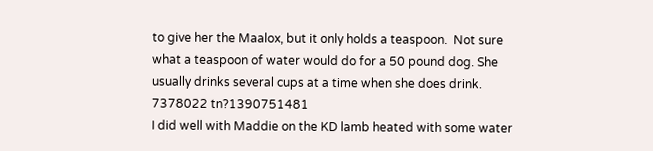to give her the Maalox, but it only holds a teaspoon.  Not sure what a teaspoon of water would do for a 50 pound dog. She usually drinks several cups at a time when she does drink.
7378022 tn?1390751481
I did well with Maddie on the KD lamb heated with some water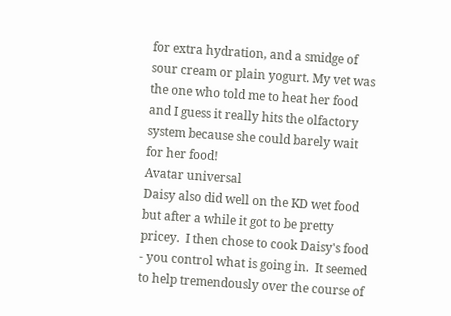for extra hydration, and a smidge of sour cream or plain yogurt. My vet was the one who told me to heat her food and I guess it really hits the olfactory system because she could barely wait for her food!
Avatar universal
Daisy also did well on the KD wet food but after a while it got to be pretty pricey.  I then chose to cook Daisy's food - you control what is going in.  It seemed to help tremendously over the course of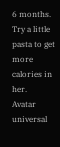6 months.  Try a little pasta to get more calories in her.
Avatar universal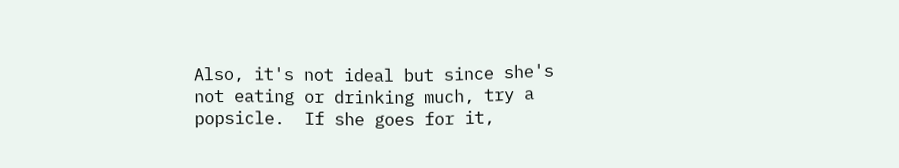Also, it's not ideal but since she's not eating or drinking much, try a popsicle.  If she goes for it,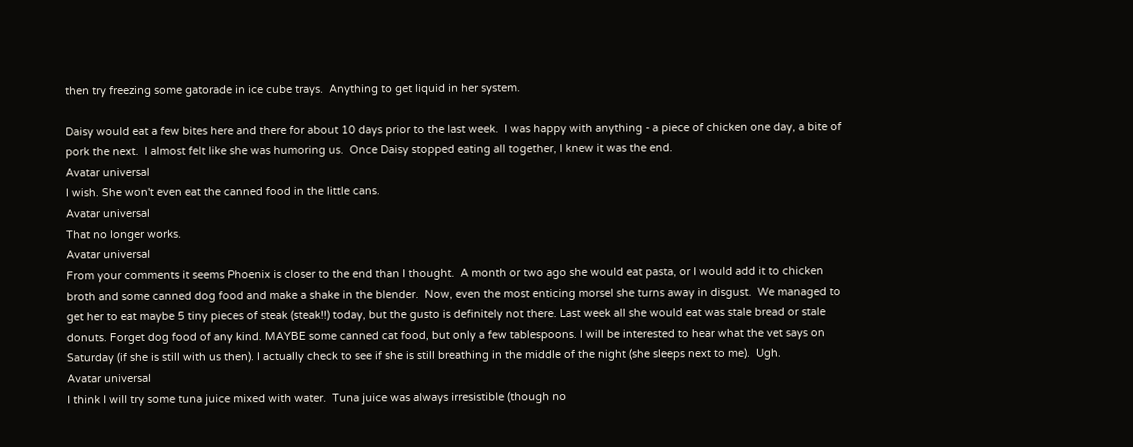then try freezing some gatorade in ice cube trays.  Anything to get liquid in her system.

Daisy would eat a few bites here and there for about 10 days prior to the last week.  I was happy with anything - a piece of chicken one day, a bite of pork the next.  I almost felt like she was humoring us.  Once Daisy stopped eating all together, I knew it was the end.
Avatar universal
I wish. She won't even eat the canned food in the little cans.
Avatar universal
That no longer works.
Avatar universal
From your comments it seems Phoenix is closer to the end than I thought.  A month or two ago she would eat pasta, or I would add it to chicken broth and some canned dog food and make a shake in the blender.  Now, even the most enticing morsel she turns away in disgust.  We managed to get her to eat maybe 5 tiny pieces of steak (steak!!) today, but the gusto is definitely not there. Last week all she would eat was stale bread or stale donuts. Forget dog food of any kind. MAYBE some canned cat food, but only a few tablespoons. I will be interested to hear what the vet says on Saturday (if she is still with us then). I actually check to see if she is still breathing in the middle of the night (she sleeps next to me).  Ugh.
Avatar universal
I think I will try some tuna juice mixed with water.  Tuna juice was always irresistible (though no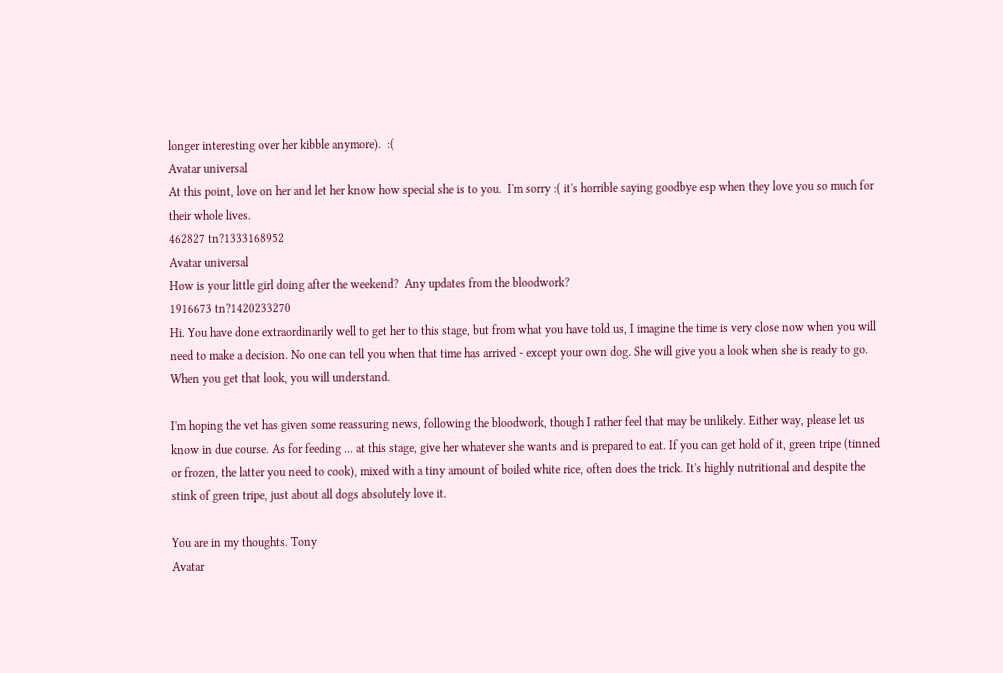longer interesting over her kibble anymore).  :(
Avatar universal
At this point, love on her and let her know how special she is to you.  I'm sorry :( it's horrible saying goodbye esp when they love you so much for their whole lives.
462827 tn?1333168952
Avatar universal
How is your little girl doing after the weekend?  Any updates from the bloodwork?
1916673 tn?1420233270
Hi. You have done extraordinarily well to get her to this stage, but from what you have told us, I imagine the time is very close now when you will need to make a decision. No one can tell you when that time has arrived - except your own dog. She will give you a look when she is ready to go. When you get that look, you will understand.

I'm hoping the vet has given some reassuring news, following the bloodwork, though I rather feel that may be unlikely. Either way, please let us know in due course. As for feeding ... at this stage, give her whatever she wants and is prepared to eat. If you can get hold of it, green tripe (tinned or frozen, the latter you need to cook), mixed with a tiny amount of boiled white rice, often does the trick. It's highly nutritional and despite the stink of green tripe, just about all dogs absolutely love it.

You are in my thoughts. Tony
Avatar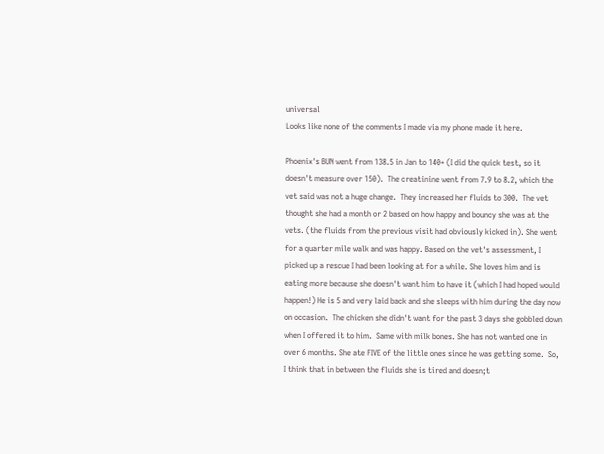universal
Looks like none of the comments I made via my phone made it here.

Phoenix's BUN went from 138.5 in Jan to 140+ (I did the quick test, so it doesn't measure over 150).  The creatinine went from 7.9 to 8.2, which the vet said was not a huge change.  They increased her fluids to 300.  The vet thought she had a month or 2 based on how happy and bouncy she was at the vets. (the fluids from the previous visit had obviously kicked in). She went for a quarter mile walk and was happy. Based on the vet's assessment, I picked up a rescue I had been looking at for a while. She loves him and is eating more because she doesn't want him to have it (which I had hoped would happen!) He is 5 and very laid back and she sleeps with him during the day now on occasion.  The chicken she didn't want for the past 3 days she gobbled down when I offered it to him.  Same with milk bones. She has not wanted one in over 6 months. She ate FIVE of the little ones since he was getting some.  So, I think that in between the fluids she is tired and doesn;t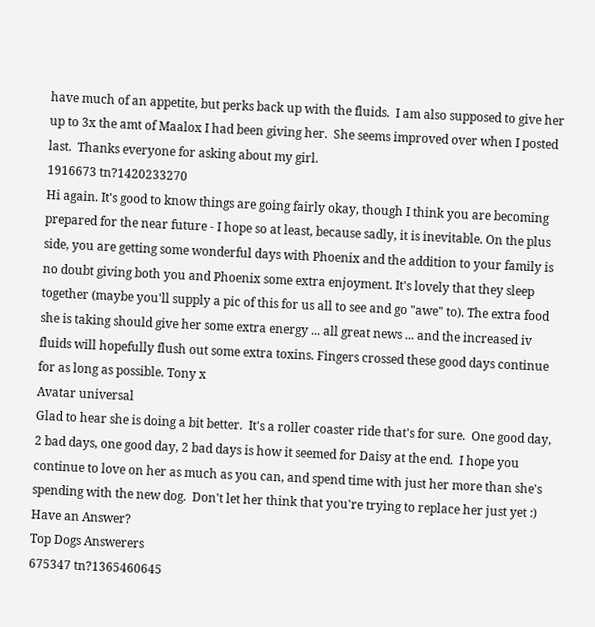have much of an appetite, but perks back up with the fluids.  I am also supposed to give her up to 3x the amt of Maalox I had been giving her.  She seems improved over when I posted last.  Thanks everyone for asking about my girl.
1916673 tn?1420233270
Hi again. It's good to know things are going fairly okay, though I think you are becoming prepared for the near future - I hope so at least, because sadly, it is inevitable. On the plus side, you are getting some wonderful days with Phoenix and the addition to your family is no doubt giving both you and Phoenix some extra enjoyment. It's lovely that they sleep together (maybe you'll supply a pic of this for us all to see and go "awe" to). The extra food she is taking should give her some extra energy ... all great news ... and the increased iv fluids will hopefully flush out some extra toxins. Fingers crossed these good days continue for as long as possible. Tony x
Avatar universal
Glad to hear she is doing a bit better.  It's a roller coaster ride that's for sure.  One good day, 2 bad days, one good day, 2 bad days is how it seemed for Daisy at the end.  I hope you continue to love on her as much as you can, and spend time with just her more than she's spending with the new dog.  Don't let her think that you're trying to replace her just yet :)
Have an Answer?
Top Dogs Answerers
675347 tn?1365460645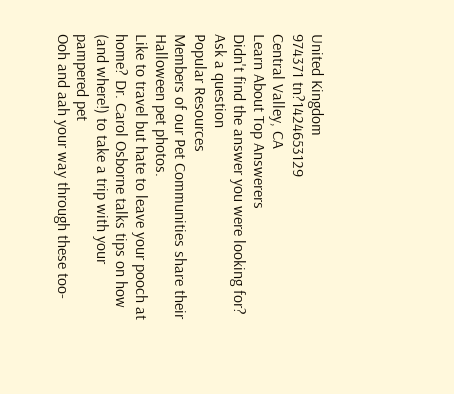United Kingdom
974371 tn?1424653129
Central Valley, CA
Learn About Top Answerers
Didn't find the answer you were looking for?
Ask a question
Popular Resources
Members of our Pet Communities share their Halloween pet photos.
Like to travel but hate to leave your pooch at home? Dr. Carol Osborne talks tips on how (and where!) to take a trip with your pampered pet
Ooh and aah your way through these too-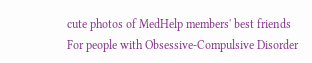cute photos of MedHelp members' best friends
For people with Obsessive-Compulsive Disorder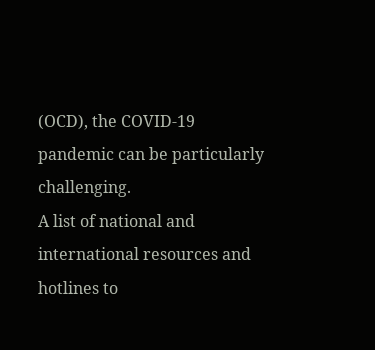(OCD), the COVID-19 pandemic can be particularly challenging.
A list of national and international resources and hotlines to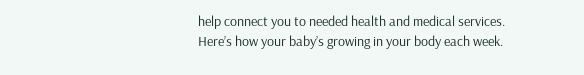help connect you to needed health and medical services.
Here’s how your baby’s growing in your body each week.